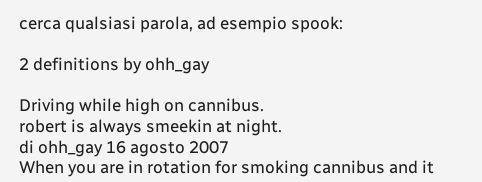cerca qualsiasi parola, ad esempio spook:

2 definitions by ohh_gay

Driving while high on cannibus.
robert is always smeekin at night.
di ohh_gay 16 agosto 2007
When you are in rotation for smoking cannibus and it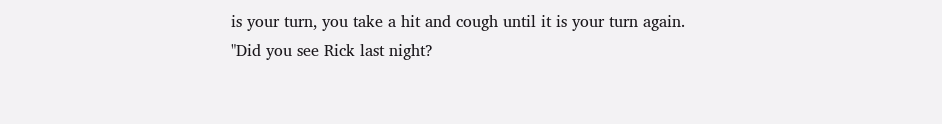is your turn, you take a hit and cough until it is your turn again.
"Did you see Rick last night?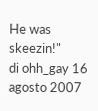He was skeezin!"
di ohh_gay 16 agosto 2007